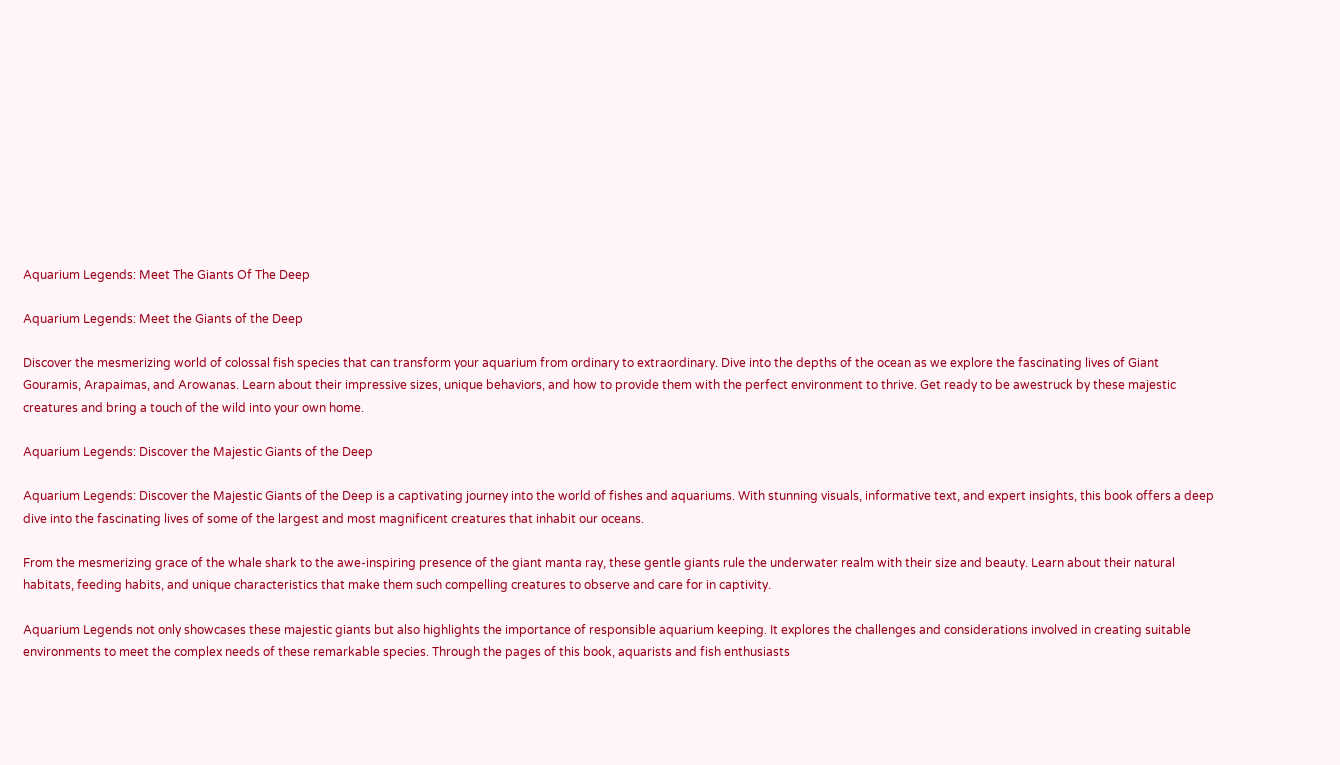Aquarium Legends: Meet The Giants Of The Deep

Aquarium Legends: Meet the Giants of the Deep

Discover the mesmerizing world of colossal fish species that can transform your aquarium from ordinary to extraordinary. Dive into the depths of the ocean as we explore the fascinating lives of Giant Gouramis, Arapaimas, and Arowanas. Learn about their impressive sizes, unique behaviors, and how to provide them with the perfect environment to thrive. Get ready to be awestruck by these majestic creatures and bring a touch of the wild into your own home.

Aquarium Legends: Discover the Majestic Giants of the Deep

Aquarium Legends: Discover the Majestic Giants of the Deep is a captivating journey into the world of fishes and aquariums. With stunning visuals, informative text, and expert insights, this book offers a deep dive into the fascinating lives of some of the largest and most magnificent creatures that inhabit our oceans.

From the mesmerizing grace of the whale shark to the awe-inspiring presence of the giant manta ray, these gentle giants rule the underwater realm with their size and beauty. Learn about their natural habitats, feeding habits, and unique characteristics that make them such compelling creatures to observe and care for in captivity.

Aquarium Legends not only showcases these majestic giants but also highlights the importance of responsible aquarium keeping. It explores the challenges and considerations involved in creating suitable environments to meet the complex needs of these remarkable species. Through the pages of this book, aquarists and fish enthusiasts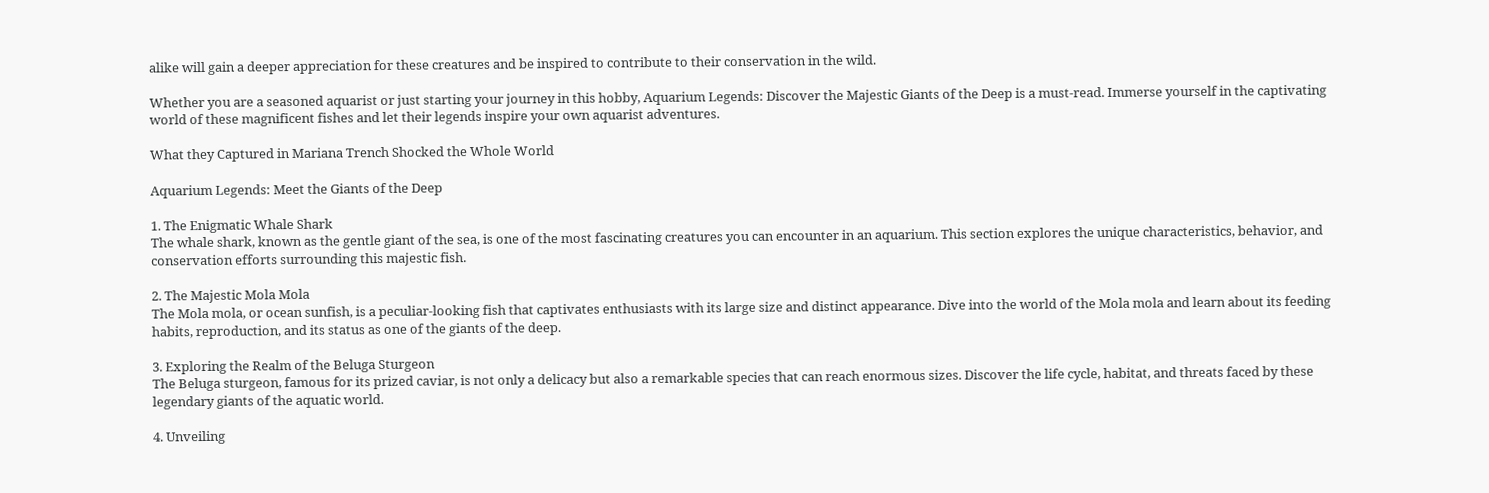alike will gain a deeper appreciation for these creatures and be inspired to contribute to their conservation in the wild.

Whether you are a seasoned aquarist or just starting your journey in this hobby, Aquarium Legends: Discover the Majestic Giants of the Deep is a must-read. Immerse yourself in the captivating world of these magnificent fishes and let their legends inspire your own aquarist adventures.

What they Captured in Mariana Trench Shocked the Whole World

Aquarium Legends: Meet the Giants of the Deep

1. The Enigmatic Whale Shark
The whale shark, known as the gentle giant of the sea, is one of the most fascinating creatures you can encounter in an aquarium. This section explores the unique characteristics, behavior, and conservation efforts surrounding this majestic fish.

2. The Majestic Mola Mola
The Mola mola, or ocean sunfish, is a peculiar-looking fish that captivates enthusiasts with its large size and distinct appearance. Dive into the world of the Mola mola and learn about its feeding habits, reproduction, and its status as one of the giants of the deep.

3. Exploring the Realm of the Beluga Sturgeon
The Beluga sturgeon, famous for its prized caviar, is not only a delicacy but also a remarkable species that can reach enormous sizes. Discover the life cycle, habitat, and threats faced by these legendary giants of the aquatic world.

4. Unveiling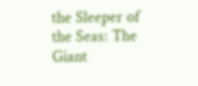the Sleeper of the Seas: The Giant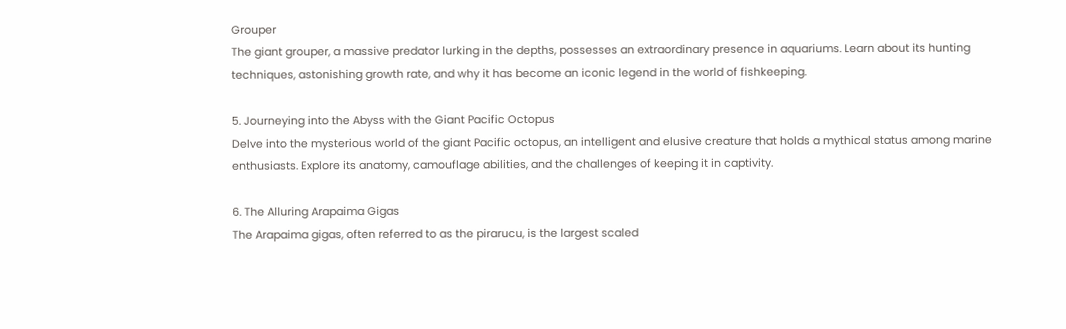Grouper
The giant grouper, a massive predator lurking in the depths, possesses an extraordinary presence in aquariums. Learn about its hunting techniques, astonishing growth rate, and why it has become an iconic legend in the world of fishkeeping.

5. Journeying into the Abyss with the Giant Pacific Octopus
Delve into the mysterious world of the giant Pacific octopus, an intelligent and elusive creature that holds a mythical status among marine enthusiasts. Explore its anatomy, camouflage abilities, and the challenges of keeping it in captivity.

6. The Alluring Arapaima Gigas
The Arapaima gigas, often referred to as the pirarucu, is the largest scaled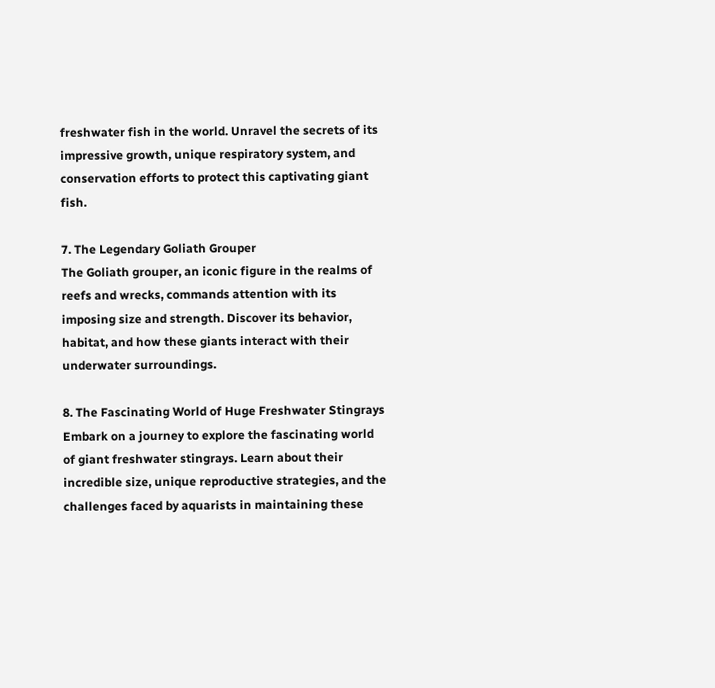freshwater fish in the world. Unravel the secrets of its impressive growth, unique respiratory system, and conservation efforts to protect this captivating giant fish.

7. The Legendary Goliath Grouper
The Goliath grouper, an iconic figure in the realms of reefs and wrecks, commands attention with its imposing size and strength. Discover its behavior, habitat, and how these giants interact with their underwater surroundings.

8. The Fascinating World of Huge Freshwater Stingrays
Embark on a journey to explore the fascinating world of giant freshwater stingrays. Learn about their incredible size, unique reproductive strategies, and the challenges faced by aquarists in maintaining these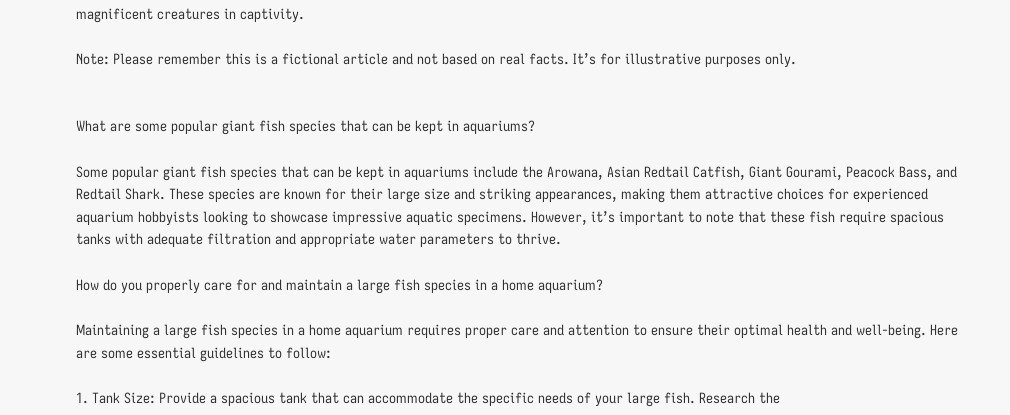magnificent creatures in captivity.

Note: Please remember this is a fictional article and not based on real facts. It’s for illustrative purposes only.


What are some popular giant fish species that can be kept in aquariums?

Some popular giant fish species that can be kept in aquariums include the Arowana, Asian Redtail Catfish, Giant Gourami, Peacock Bass, and Redtail Shark. These species are known for their large size and striking appearances, making them attractive choices for experienced aquarium hobbyists looking to showcase impressive aquatic specimens. However, it’s important to note that these fish require spacious tanks with adequate filtration and appropriate water parameters to thrive.

How do you properly care for and maintain a large fish species in a home aquarium?

Maintaining a large fish species in a home aquarium requires proper care and attention to ensure their optimal health and well-being. Here are some essential guidelines to follow:

1. Tank Size: Provide a spacious tank that can accommodate the specific needs of your large fish. Research the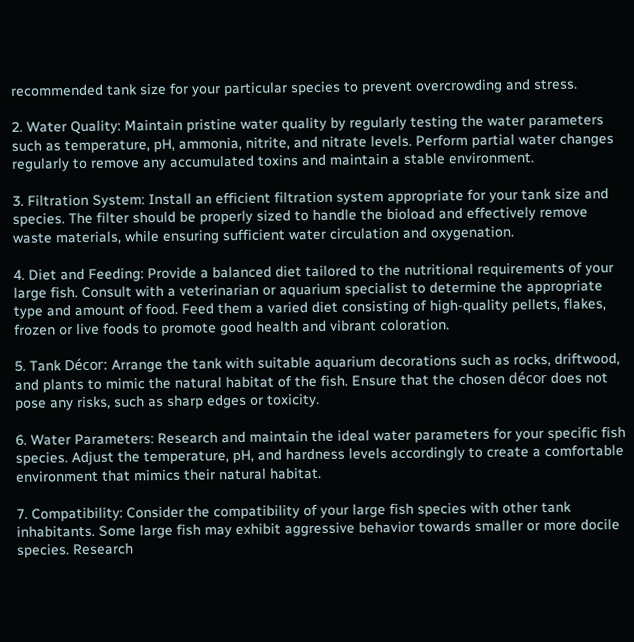recommended tank size for your particular species to prevent overcrowding and stress.

2. Water Quality: Maintain pristine water quality by regularly testing the water parameters such as temperature, pH, ammonia, nitrite, and nitrate levels. Perform partial water changes regularly to remove any accumulated toxins and maintain a stable environment.

3. Filtration System: Install an efficient filtration system appropriate for your tank size and species. The filter should be properly sized to handle the bioload and effectively remove waste materials, while ensuring sufficient water circulation and oxygenation.

4. Diet and Feeding: Provide a balanced diet tailored to the nutritional requirements of your large fish. Consult with a veterinarian or aquarium specialist to determine the appropriate type and amount of food. Feed them a varied diet consisting of high-quality pellets, flakes, frozen or live foods to promote good health and vibrant coloration.

5. Tank Décor: Arrange the tank with suitable aquarium decorations such as rocks, driftwood, and plants to mimic the natural habitat of the fish. Ensure that the chosen décor does not pose any risks, such as sharp edges or toxicity.

6. Water Parameters: Research and maintain the ideal water parameters for your specific fish species. Adjust the temperature, pH, and hardness levels accordingly to create a comfortable environment that mimics their natural habitat.

7. Compatibility: Consider the compatibility of your large fish species with other tank inhabitants. Some large fish may exhibit aggressive behavior towards smaller or more docile species. Research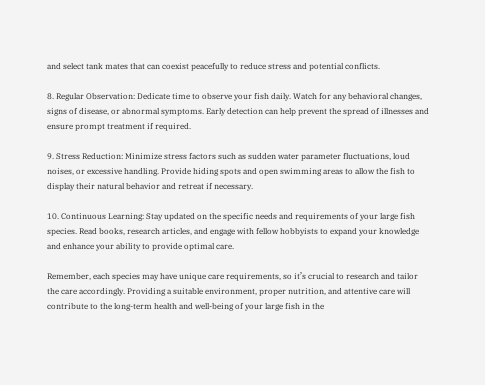and select tank mates that can coexist peacefully to reduce stress and potential conflicts.

8. Regular Observation: Dedicate time to observe your fish daily. Watch for any behavioral changes, signs of disease, or abnormal symptoms. Early detection can help prevent the spread of illnesses and ensure prompt treatment if required.

9. Stress Reduction: Minimize stress factors such as sudden water parameter fluctuations, loud noises, or excessive handling. Provide hiding spots and open swimming areas to allow the fish to display their natural behavior and retreat if necessary.

10. Continuous Learning: Stay updated on the specific needs and requirements of your large fish species. Read books, research articles, and engage with fellow hobbyists to expand your knowledge and enhance your ability to provide optimal care.

Remember, each species may have unique care requirements, so it’s crucial to research and tailor the care accordingly. Providing a suitable environment, proper nutrition, and attentive care will contribute to the long-term health and well-being of your large fish in the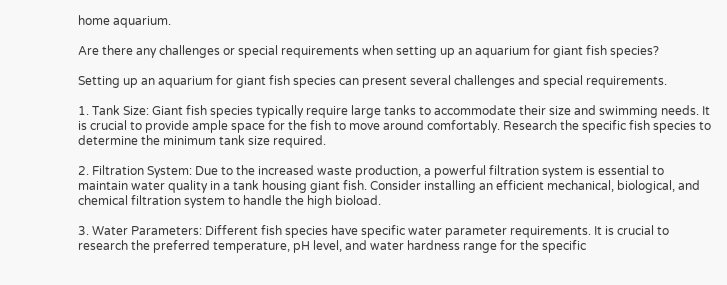home aquarium.

Are there any challenges or special requirements when setting up an aquarium for giant fish species?

Setting up an aquarium for giant fish species can present several challenges and special requirements.

1. Tank Size: Giant fish species typically require large tanks to accommodate their size and swimming needs. It is crucial to provide ample space for the fish to move around comfortably. Research the specific fish species to determine the minimum tank size required.

2. Filtration System: Due to the increased waste production, a powerful filtration system is essential to maintain water quality in a tank housing giant fish. Consider installing an efficient mechanical, biological, and chemical filtration system to handle the high bioload.

3. Water Parameters: Different fish species have specific water parameter requirements. It is crucial to research the preferred temperature, pH level, and water hardness range for the specific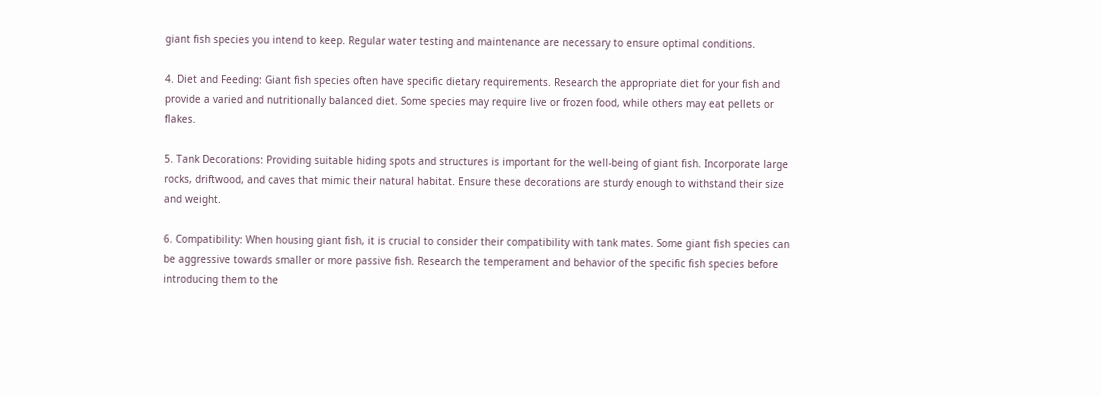giant fish species you intend to keep. Regular water testing and maintenance are necessary to ensure optimal conditions.

4. Diet and Feeding: Giant fish species often have specific dietary requirements. Research the appropriate diet for your fish and provide a varied and nutritionally balanced diet. Some species may require live or frozen food, while others may eat pellets or flakes.

5. Tank Decorations: Providing suitable hiding spots and structures is important for the well-being of giant fish. Incorporate large rocks, driftwood, and caves that mimic their natural habitat. Ensure these decorations are sturdy enough to withstand their size and weight.

6. Compatibility: When housing giant fish, it is crucial to consider their compatibility with tank mates. Some giant fish species can be aggressive towards smaller or more passive fish. Research the temperament and behavior of the specific fish species before introducing them to the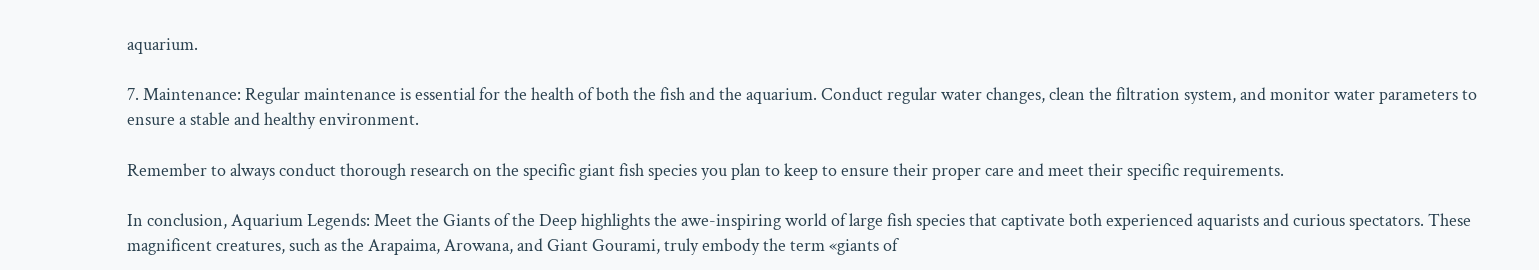aquarium.

7. Maintenance: Regular maintenance is essential for the health of both the fish and the aquarium. Conduct regular water changes, clean the filtration system, and monitor water parameters to ensure a stable and healthy environment.

Remember to always conduct thorough research on the specific giant fish species you plan to keep to ensure their proper care and meet their specific requirements.

In conclusion, Aquarium Legends: Meet the Giants of the Deep highlights the awe-inspiring world of large fish species that captivate both experienced aquarists and curious spectators. These magnificent creatures, such as the Arapaima, Arowana, and Giant Gourami, truly embody the term «giants of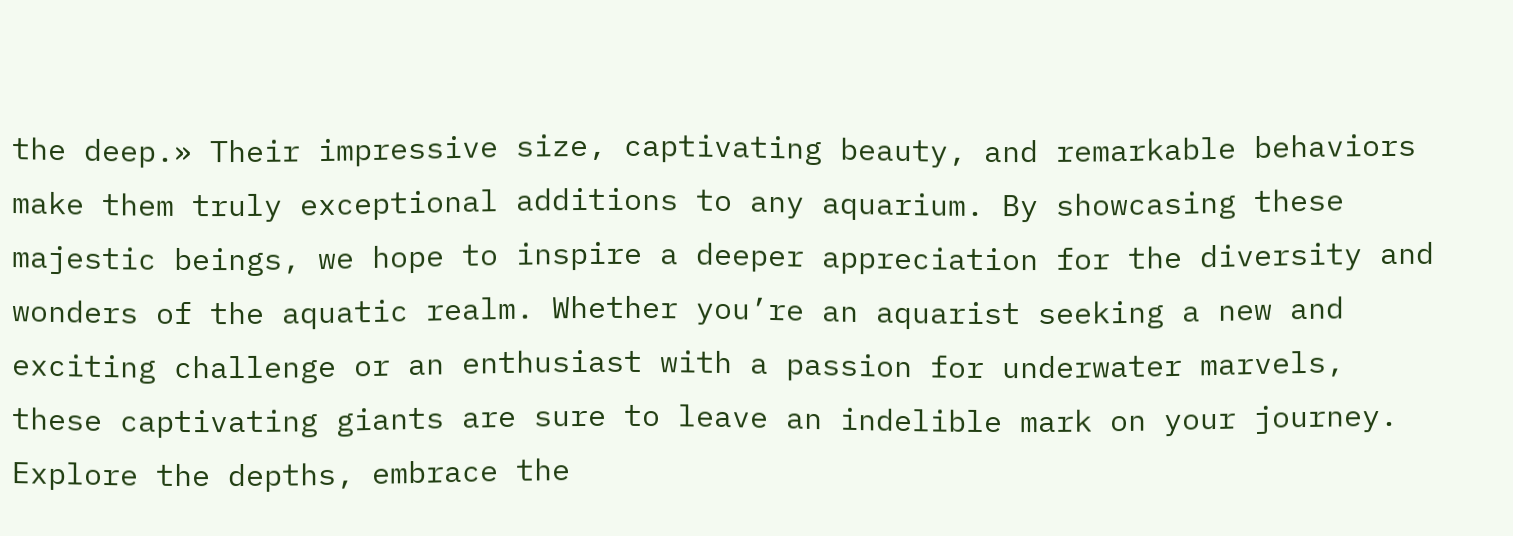the deep.» Their impressive size, captivating beauty, and remarkable behaviors make them truly exceptional additions to any aquarium. By showcasing these majestic beings, we hope to inspire a deeper appreciation for the diversity and wonders of the aquatic realm. Whether you’re an aquarist seeking a new and exciting challenge or an enthusiast with a passion for underwater marvels, these captivating giants are sure to leave an indelible mark on your journey. Explore the depths, embrace the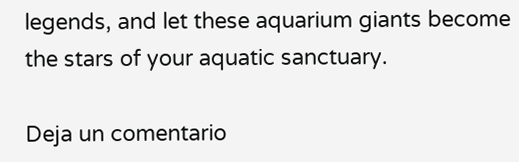legends, and let these aquarium giants become the stars of your aquatic sanctuary.

Deja un comentario